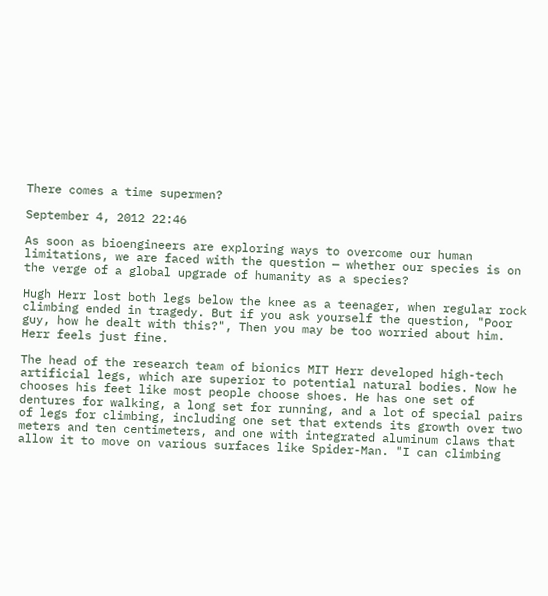There comes a time supermen?

September 4, 2012 22:46

As soon as bioengineers are exploring ways to overcome our human limitations, we are faced with the question — whether our species is on the verge of a global upgrade of humanity as a species?

Hugh Herr lost both legs below the knee as a teenager, when regular rock climbing ended in tragedy. But if you ask yourself the question, "Poor guy, how he dealt with this?", Then you may be too worried about him. Herr feels just fine.

The head of the research team of bionics MIT Herr developed high-tech artificial legs, which are superior to potential natural bodies. Now he chooses his feet like most people choose shoes. He has one set of dentures for walking, a long set for running, and a lot of special pairs of legs for climbing, including one set that extends its growth over two meters and ten centimeters, and one with integrated aluminum claws that allow it to move on various surfaces like Spider-Man. "I can climbing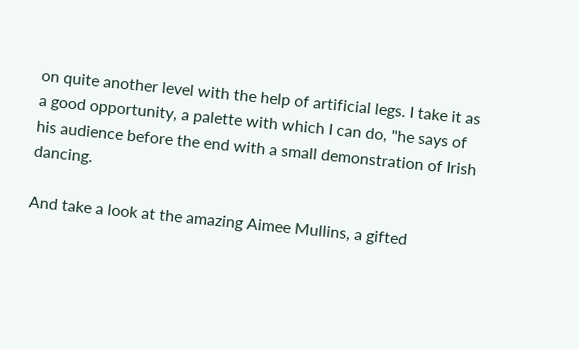on quite another level with the help of artificial legs. I take it as a good opportunity, a palette with which I can do, "he says of his audience before the end with a small demonstration of Irish dancing.

And take a look at the amazing Aimee Mullins, a gifted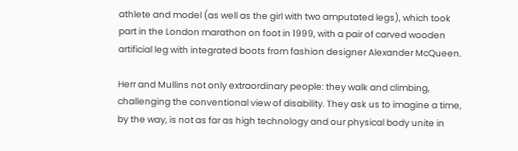athlete and model (as well as the girl with two amputated legs), which took part in the London marathon on foot in 1999, with a pair of carved wooden artificial leg with integrated boots from fashion designer Alexander McQueen.

Herr and Mullins not only extraordinary people: they walk and climbing, challenging the conventional view of disability. They ask us to imagine a time, by the way, is not as far as high technology and our physical body unite in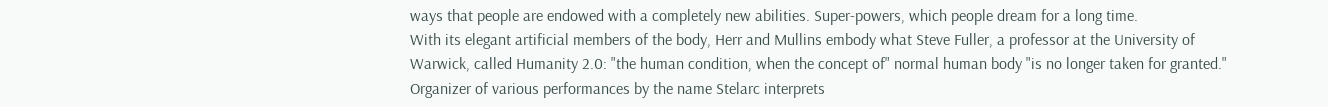ways that people are endowed with a completely new abilities. Super-powers, which people dream for a long time.
With its elegant artificial members of the body, Herr and Mullins embody what Steve Fuller, a professor at the University of Warwick, called Humanity 2.0: "the human condition, when the concept of" normal human body "is no longer taken for granted." Organizer of various performances by the name Stelarc interprets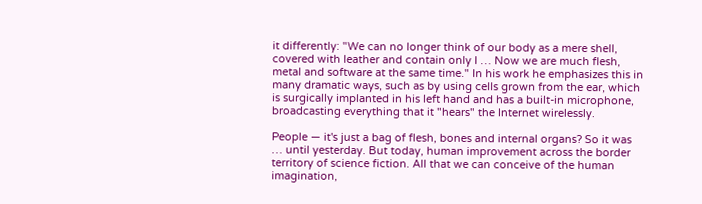it differently: "We can no longer think of our body as a mere shell, covered with leather and contain only I … Now we are much flesh, metal and software at the same time." In his work he emphasizes this in many dramatic ways, such as by using cells grown from the ear, which is surgically implanted in his left hand and has a built-in microphone, broadcasting everything that it "hears" the Internet wirelessly.

People — it's just a bag of flesh, bones and internal organs? So it was … until yesterday. But today, human improvement across the border territory of science fiction. All that we can conceive of the human imagination,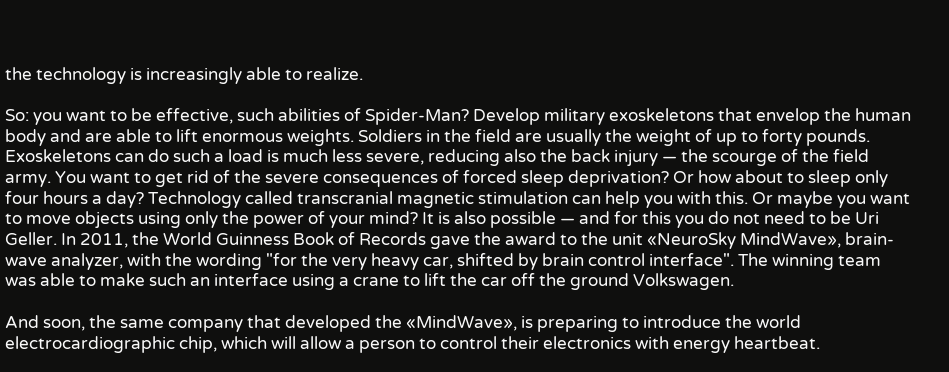the technology is increasingly able to realize.

So: you want to be effective, such abilities of Spider-Man? Develop military exoskeletons that envelop the human body and are able to lift enormous weights. Soldiers in the field are usually the weight of up to forty pounds. Exoskeletons can do such a load is much less severe, reducing also the back injury — the scourge of the field army. You want to get rid of the severe consequences of forced sleep deprivation? Or how about to sleep only four hours a day? Technology called transcranial magnetic stimulation can help you with this. Or maybe you want to move objects using only the power of your mind? It is also possible — and for this you do not need to be Uri Geller. In 2011, the World Guinness Book of Records gave the award to the unit «NeuroSky MindWave», brain-wave analyzer, with the wording "for the very heavy car, shifted by brain control interface". The winning team was able to make such an interface using a crane to lift the car off the ground Volkswagen.

And soon, the same company that developed the «MindWave», is preparing to introduce the world electrocardiographic chip, which will allow a person to control their electronics with energy heartbeat.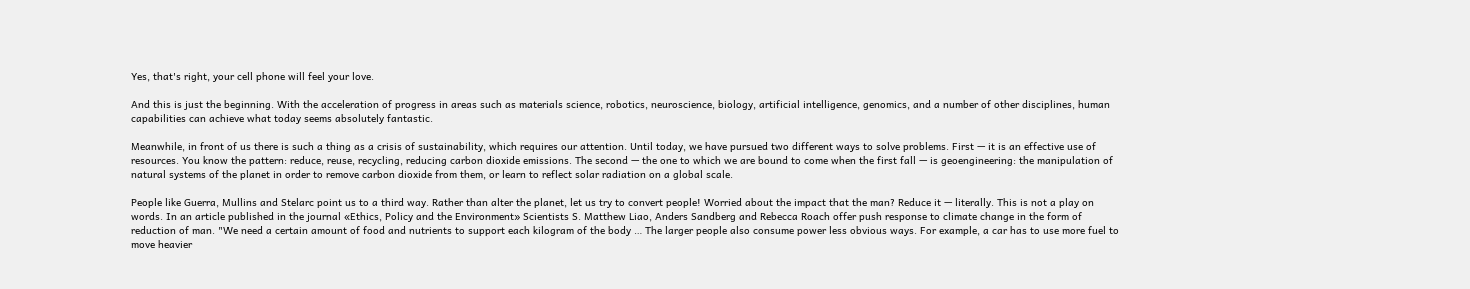Yes, that's right, your cell phone will feel your love.

And this is just the beginning. With the acceleration of progress in areas such as materials science, robotics, neuroscience, biology, artificial intelligence, genomics, and a number of other disciplines, human capabilities can achieve what today seems absolutely fantastic.

Meanwhile, in front of us there is such a thing as a crisis of sustainability, which requires our attention. Until today, we have pursued two different ways to solve problems. First — it is an effective use of resources. You know the pattern: reduce, reuse, recycling, reducing carbon dioxide emissions. The second — the one to which we are bound to come when the first fall — is geoengineering: the manipulation of natural systems of the planet in order to remove carbon dioxide from them, or learn to reflect solar radiation on a global scale.

People like Guerra, Mullins and Stelarc point us to a third way. Rather than alter the planet, let us try to convert people! Worried about the impact that the man? Reduce it — literally. This is not a play on words. In an article published in the journal «Ethics, Policy and the Environment» Scientists S. Matthew Liao, Anders Sandberg and Rebecca Roach offer push response to climate change in the form of reduction of man. "We need a certain amount of food and nutrients to support each kilogram of the body … The larger people also consume power less obvious ways. For example, a car has to use more fuel to move heavier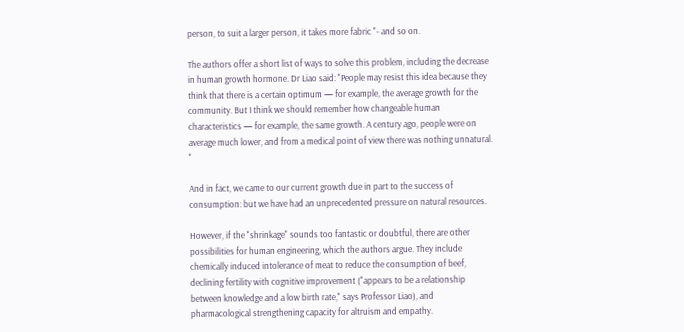person, to suit a larger person, it takes more fabric "- and so on.

The authors offer a short list of ways to solve this problem, including the decrease in human growth hormone. Dr Liao said: "People may resist this idea because they think that there is a certain optimum — for example, the average growth for the community. But I think we should remember how changeable human characteristics — for example, the same growth. A century ago, people were on average much lower, and from a medical point of view there was nothing unnatural. "

And in fact, we came to our current growth due in part to the success of consumption: but we have had an unprecedented pressure on natural resources.

However, if the "shrinkage" sounds too fantastic or doubtful, there are other possibilities for human engineering, which the authors argue. They include chemically induced intolerance of meat to reduce the consumption of beef, declining fertility with cognitive improvement ("appears to be a relationship between knowledge and a low birth rate," says Professor Liao), and pharmacological strengthening capacity for altruism and empathy.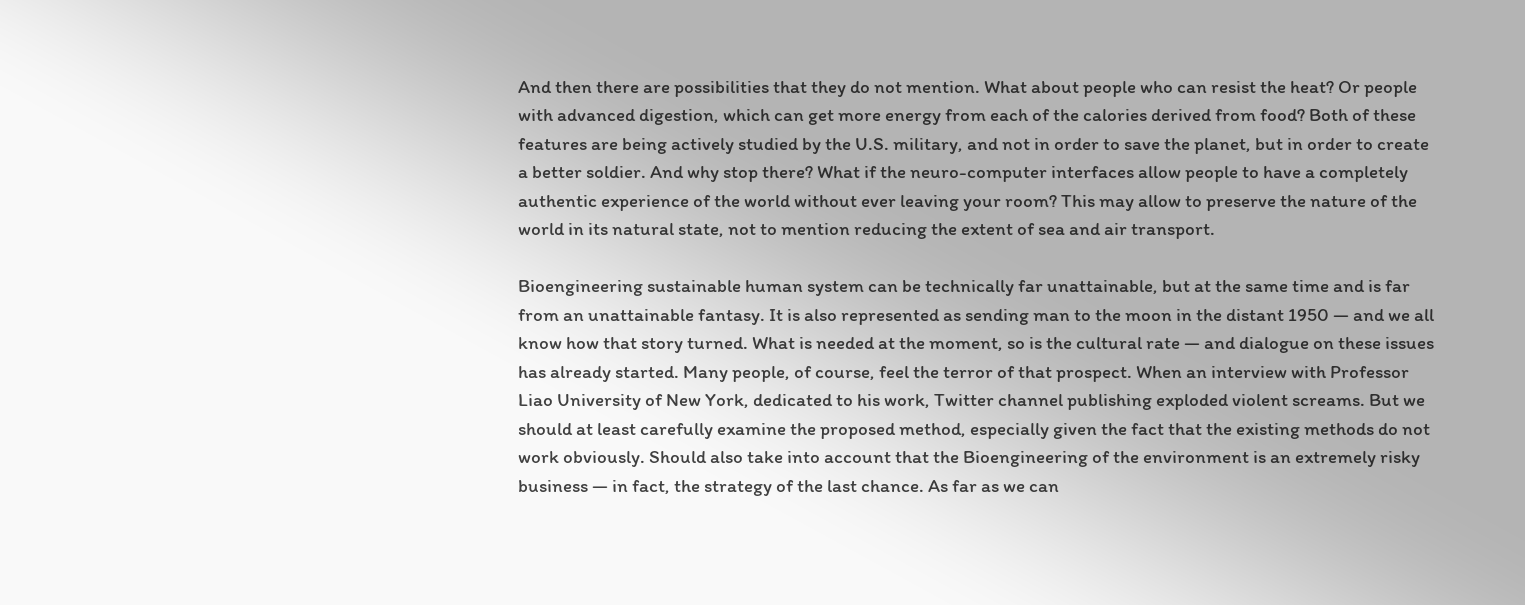And then there are possibilities that they do not mention. What about people who can resist the heat? Or people with advanced digestion, which can get more energy from each of the calories derived from food? Both of these features are being actively studied by the U.S. military, and not in order to save the planet, but in order to create a better soldier. And why stop there? What if the neuro-computer interfaces allow people to have a completely authentic experience of the world without ever leaving your room? This may allow to preserve the nature of the world in its natural state, not to mention reducing the extent of sea and air transport.

Bioengineering sustainable human system can be technically far unattainable, but at the same time and is far from an unattainable fantasy. It is also represented as sending man to the moon in the distant 1950 — and we all know how that story turned. What is needed at the moment, so is the cultural rate — and dialogue on these issues has already started. Many people, of course, feel the terror of that prospect. When an interview with Professor Liao University of New York, dedicated to his work, Twitter channel publishing exploded violent screams. But we should at least carefully examine the proposed method, especially given the fact that the existing methods do not work obviously. Should also take into account that the Bioengineering of the environment is an extremely risky business — in fact, the strategy of the last chance. As far as we can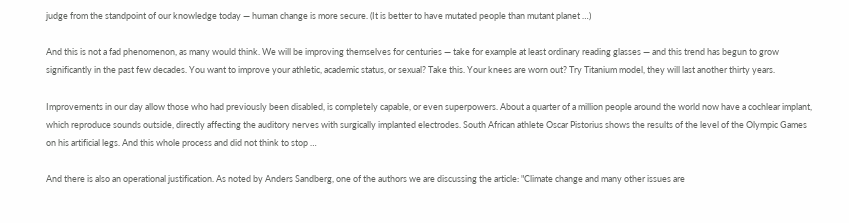judge from the standpoint of our knowledge today — human change is more secure. (It is better to have mutated people than mutant planet …)

And this is not a fad phenomenon, as many would think. We will be improving themselves for centuries — take for example at least ordinary reading glasses — and this trend has begun to grow significantly in the past few decades. You want to improve your athletic, academic status, or sexual? Take this. Your knees are worn out? Try Titanium model, they will last another thirty years.

Improvements in our day allow those who had previously been disabled, is completely capable, or even superpowers. About a quarter of a million people around the world now have a cochlear implant, which reproduce sounds outside, directly affecting the auditory nerves with surgically implanted electrodes. South African athlete Oscar Pistorius shows the results of the level of the Olympic Games on his artificial legs. And this whole process and did not think to stop …

And there is also an operational justification. As noted by Anders Sandberg, one of the authors we are discussing the article: "Climate change and many other issues are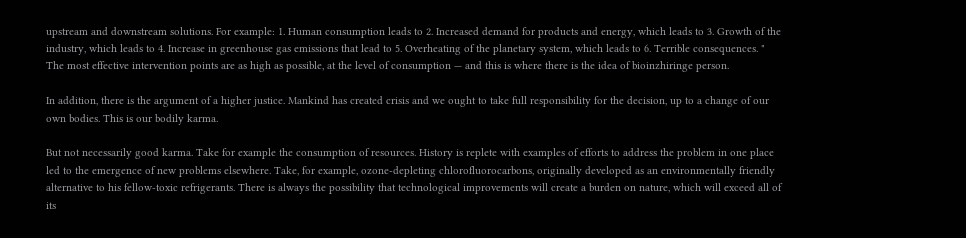upstream and downstream solutions. For example: 1. Human consumption leads to 2. Increased demand for products and energy, which leads to 3. Growth of the industry, which leads to 4. Increase in greenhouse gas emissions that lead to 5. Overheating of the planetary system, which leads to 6. Terrible consequences. " The most effective intervention points are as high as possible, at the level of consumption — and this is where there is the idea of bioinzhiringe person.

In addition, there is the argument of a higher justice. Mankind has created crisis and we ought to take full responsibility for the decision, up to a change of our own bodies. This is our bodily karma.

But not necessarily good karma. Take for example the consumption of resources. History is replete with examples of efforts to address the problem in one place led to the emergence of new problems elsewhere. Take, for example, ozone-depleting chlorofluorocarbons, originally developed as an environmentally friendly alternative to his fellow-toxic refrigerants. There is always the possibility that technological improvements will create a burden on nature, which will exceed all of its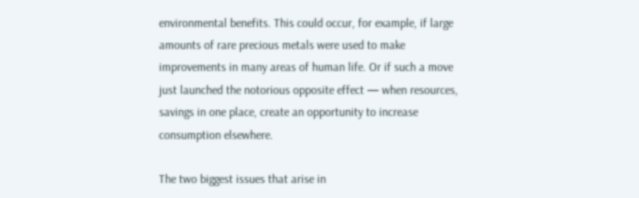environmental benefits. This could occur, for example, if large amounts of rare precious metals were used to make improvements in many areas of human life. Or if such a move just launched the notorious opposite effect — when resources, savings in one place, create an opportunity to increase consumption elsewhere.

The two biggest issues that arise in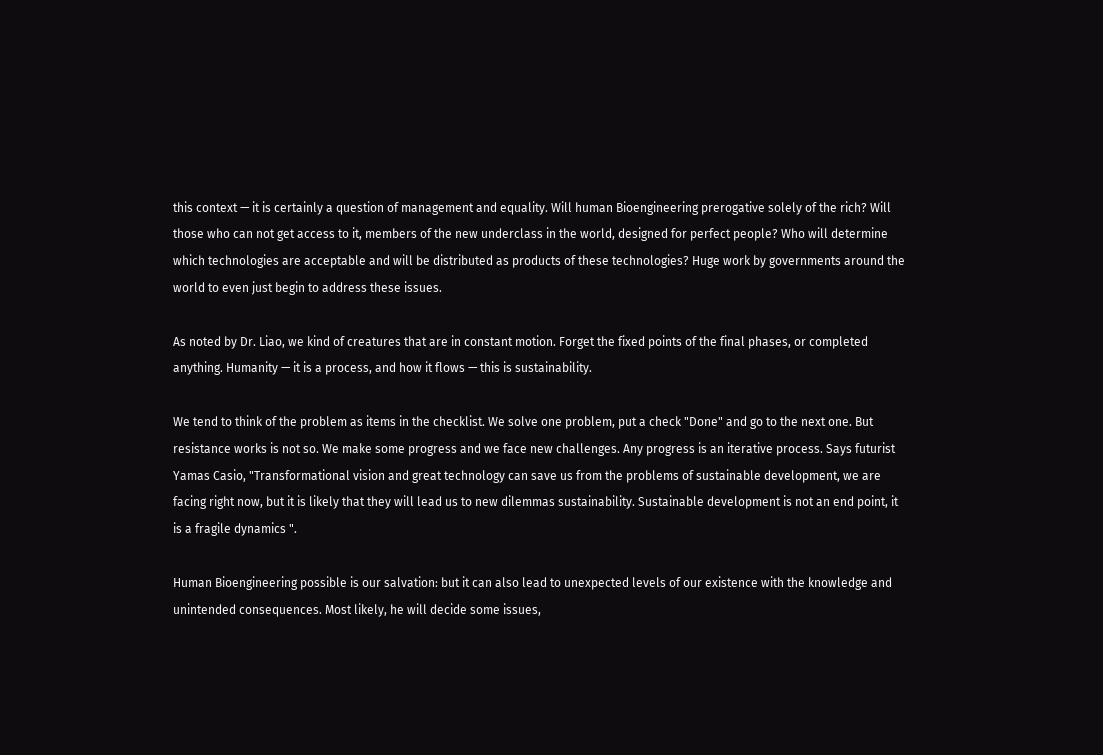this context — it is certainly a question of management and equality. Will human Bioengineering prerogative solely of the rich? Will those who can not get access to it, members of the new underclass in the world, designed for perfect people? Who will determine which technologies are acceptable and will be distributed as products of these technologies? Huge work by governments around the world to even just begin to address these issues.

As noted by Dr. Liao, we kind of creatures that are in constant motion. Forget the fixed points of the final phases, or completed anything. Humanity — it is a process, and how it flows — this is sustainability.

We tend to think of the problem as items in the checklist. We solve one problem, put a check "Done" and go to the next one. But resistance works is not so. We make some progress and we face new challenges. Any progress is an iterative process. Says futurist Yamas Casio, "Transformational vision and great technology can save us from the problems of sustainable development, we are facing right now, but it is likely that they will lead us to new dilemmas sustainability. Sustainable development is not an end point, it is a fragile dynamics ".

Human Bioengineering possible is our salvation: but it can also lead to unexpected levels of our existence with the knowledge and unintended consequences. Most likely, he will decide some issues,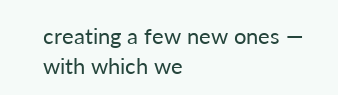creating a few new ones — with which we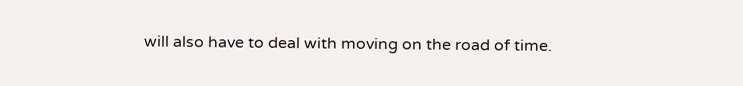will also have to deal with moving on the road of time.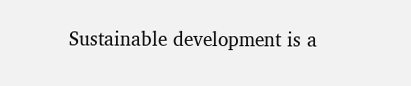Sustainable development is a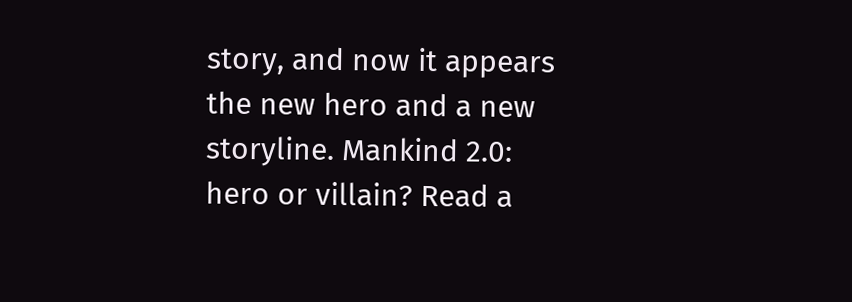story, and now it appears the new hero and a new storyline. Mankind 2.0: hero or villain? Read a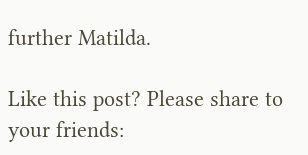further Matilda.

Like this post? Please share to your friends: